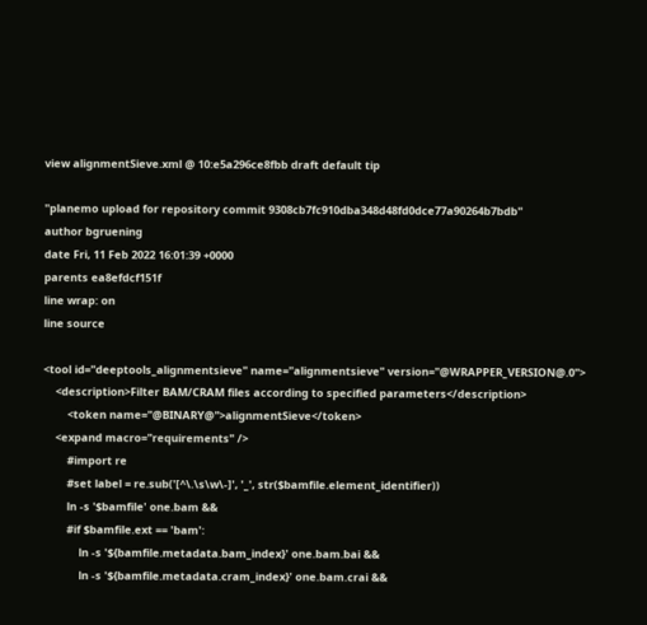view alignmentSieve.xml @ 10:e5a296ce8fbb draft default tip

"planemo upload for repository commit 9308cb7fc910dba348d48fd0dce77a90264b7bdb"
author bgruening
date Fri, 11 Feb 2022 16:01:39 +0000
parents ea8efdcf151f
line wrap: on
line source

<tool id="deeptools_alignmentsieve" name="alignmentsieve" version="@WRAPPER_VERSION@.0">
    <description>Filter BAM/CRAM files according to specified parameters</description>
        <token name="@BINARY@">alignmentSieve</token>
    <expand macro="requirements" />
        #import re
        #set label = re.sub('[^\.\s\w\-]', '_', str($bamfile.element_identifier))
        ln -s '$bamfile' one.bam &&
        #if $bamfile.ext == 'bam':
            ln -s '${bamfile.metadata.bam_index}' one.bam.bai &&
            ln -s '${bamfile.metadata.cram_index}' one.bam.crai &&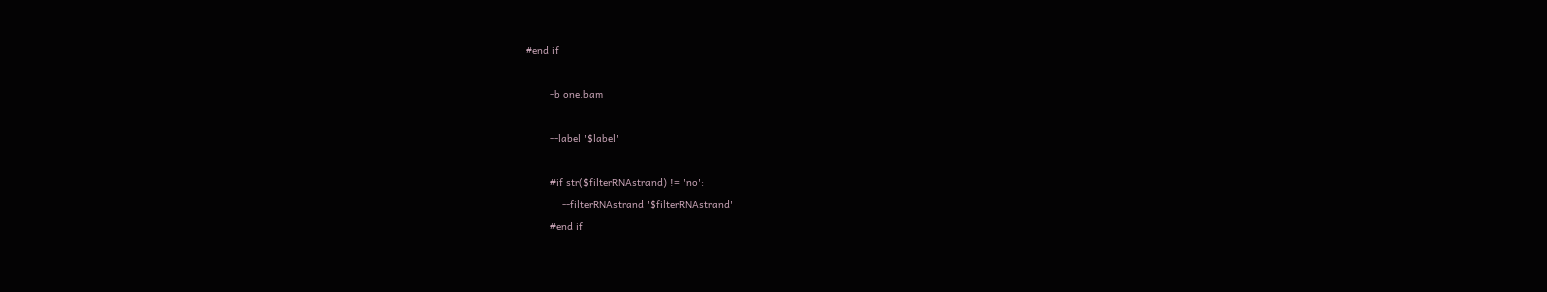#end if

        -b one.bam

        --label '$label'

        #if str($filterRNAstrand) != 'no':
            --filterRNAstrand '$filterRNAstrand'
        #end if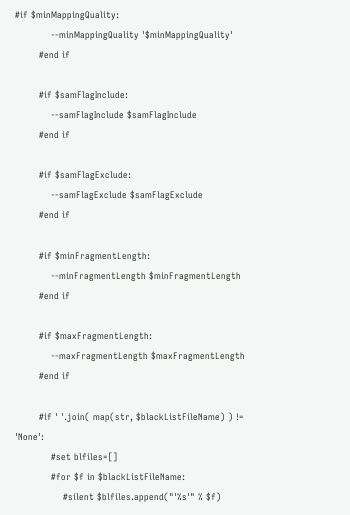#if $minMappingQuality:
            --minMappingQuality '$minMappingQuality'
        #end if

        #if $samFlagInclude:
            --samFlagInclude $samFlagInclude
        #end if

        #if $samFlagExclude:
            --samFlagExclude $samFlagExclude
        #end if

        #if $minFragmentLength:
            --minFragmentLength $minFragmentLength
        #end if

        #if $maxFragmentLength:
            --maxFragmentLength $maxFragmentLength
        #end if

        #if ' '.join( map(str, $blackListFileName) ) != 'None':
            #set blfiles=[]
            #for $f in $blackListFileName:
                #silent $blfiles.append("'%s'" % $f)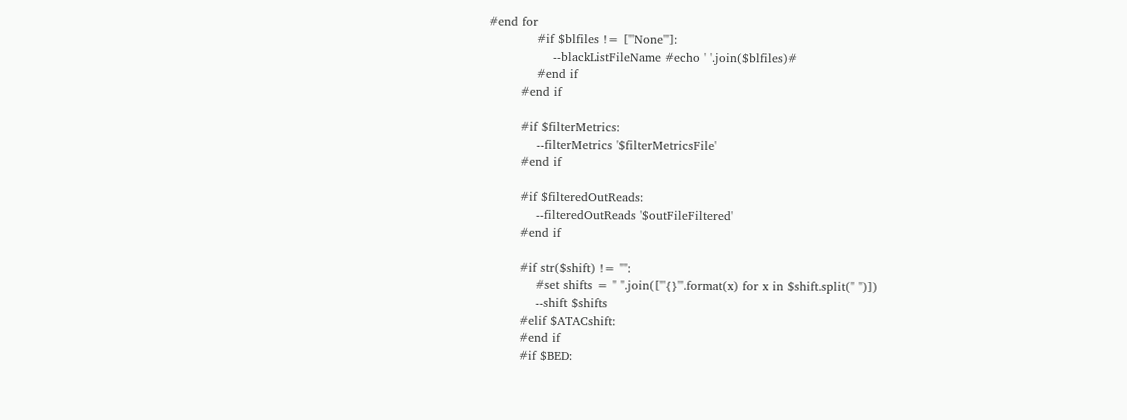#end for
            #if $blfiles != ["'None'"]:
                --blackListFileName #echo ' '.join($blfiles)#
            #end if
        #end if

        #if $filterMetrics:
            --filterMetrics '$filterMetricsFile'
        #end if

        #if $filteredOutReads:
            --filteredOutReads '$outFileFiltered'
        #end if

        #if str($shift) != "":
            #set shifts = " ".join(["'{}'".format(x) for x in $shift.split(" ")])
            --shift $shifts
        #elif $ATACshift:
        #end if
        #if $BED: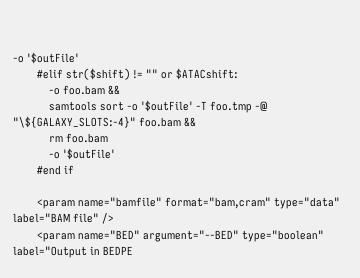-o '$outFile'
        #elif str($shift) != "" or $ATACshift:
            -o foo.bam &&
            samtools sort -o '$outFile' -T foo.tmp -@ "\${GALAXY_SLOTS:-4}" foo.bam &&
            rm foo.bam
            -o '$outFile'
        #end if

        <param name="bamfile" format="bam,cram" type="data" label="BAM file" />
        <param name="BED" argument="--BED" type="boolean" label="Output in BEDPE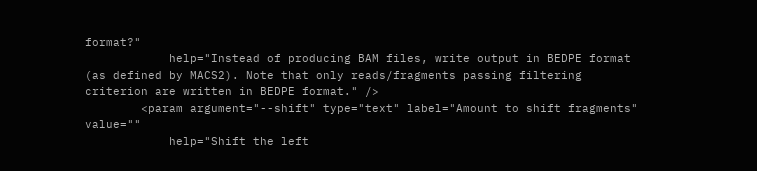format?"
            help="Instead of producing BAM files, write output in BEDPE format (as defined by MACS2). Note that only reads/fragments passing filtering criterion are written in BEDPE format." />
        <param argument="--shift" type="text" label="Amount to shift fragments" value=""
            help="Shift the left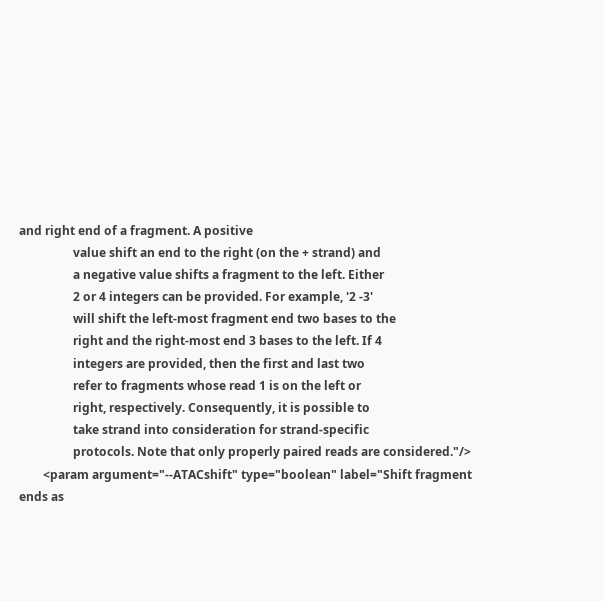and right end of a fragment. A positive
                  value shift an end to the right (on the + strand) and
                  a negative value shifts a fragment to the left. Either
                  2 or 4 integers can be provided. For example, '2 -3'
                  will shift the left-most fragment end two bases to the
                  right and the right-most end 3 bases to the left. If 4
                  integers are provided, then the first and last two
                  refer to fragments whose read 1 is on the left or
                  right, respectively. Consequently, it is possible to
                  take strand into consideration for strand-specific
                  protocols. Note that only properly paired reads are considered."/>
        <param argument="--ATACshift" type="boolean" label="Shift fragment ends as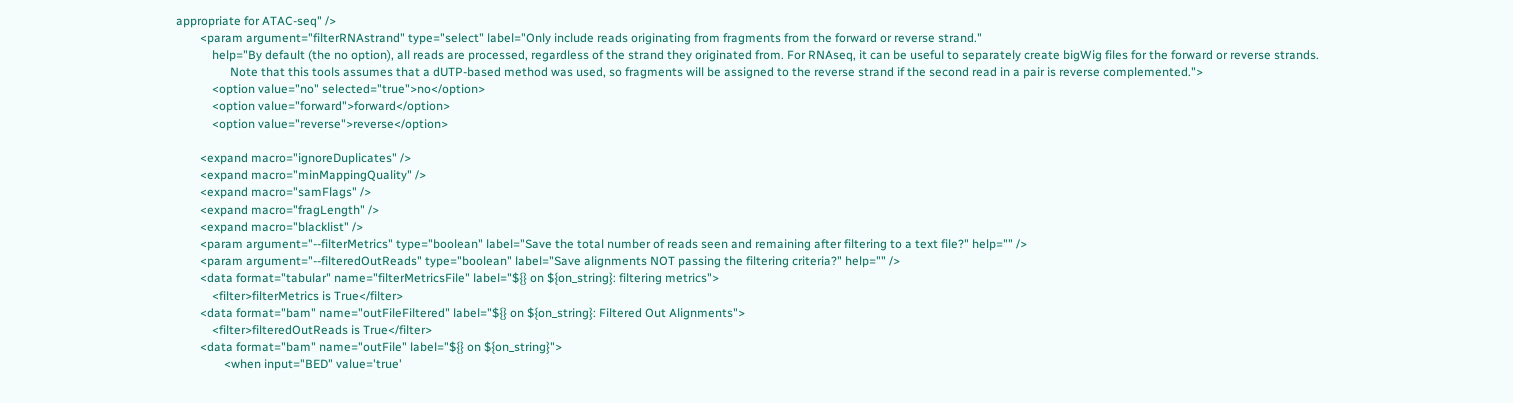appropriate for ATAC-seq" />
        <param argument="filterRNAstrand" type="select" label="Only include reads originating from fragments from the forward or reverse strand."
            help="By default (the no option), all reads are processed, regardless of the strand they originated from. For RNAseq, it can be useful to separately create bigWig files for the forward or reverse strands.
                  Note that this tools assumes that a dUTP-based method was used, so fragments will be assigned to the reverse strand if the second read in a pair is reverse complemented.">
            <option value="no" selected="true">no</option>
            <option value="forward">forward</option>
            <option value="reverse">reverse</option>

        <expand macro="ignoreDuplicates" />
        <expand macro="minMappingQuality" />
        <expand macro="samFlags" />
        <expand macro="fragLength" />
        <expand macro="blacklist" />
        <param argument="--filterMetrics" type="boolean" label="Save the total number of reads seen and remaining after filtering to a text file?" help="" />
        <param argument="--filteredOutReads" type="boolean" label="Save alignments NOT passing the filtering criteria?" help="" />
        <data format="tabular" name="filterMetricsFile" label="${} on ${on_string}: filtering metrics">
            <filter>filterMetrics is True</filter>
        <data format="bam" name="outFileFiltered" label="${} on ${on_string}: Filtered Out Alignments">
            <filter>filteredOutReads is True</filter>
        <data format="bam" name="outFile" label="${} on ${on_string}">
                <when input="BED" value='true'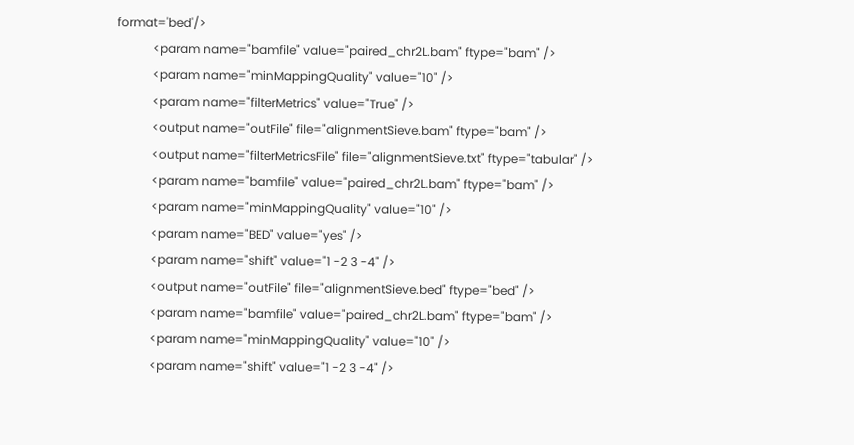format='bed'/>
            <param name="bamfile" value="paired_chr2L.bam" ftype="bam" />
            <param name="minMappingQuality" value="10" />
            <param name="filterMetrics" value="True" />
            <output name="outFile" file="alignmentSieve.bam" ftype="bam" />
            <output name="filterMetricsFile" file="alignmentSieve.txt" ftype="tabular" />
            <param name="bamfile" value="paired_chr2L.bam" ftype="bam" />
            <param name="minMappingQuality" value="10" />
            <param name="BED" value="yes" />
            <param name="shift" value="1 -2 3 -4" />
            <output name="outFile" file="alignmentSieve.bed" ftype="bed" />
            <param name="bamfile" value="paired_chr2L.bam" ftype="bam" />
            <param name="minMappingQuality" value="10" />
            <param name="shift" value="1 -2 3 -4" />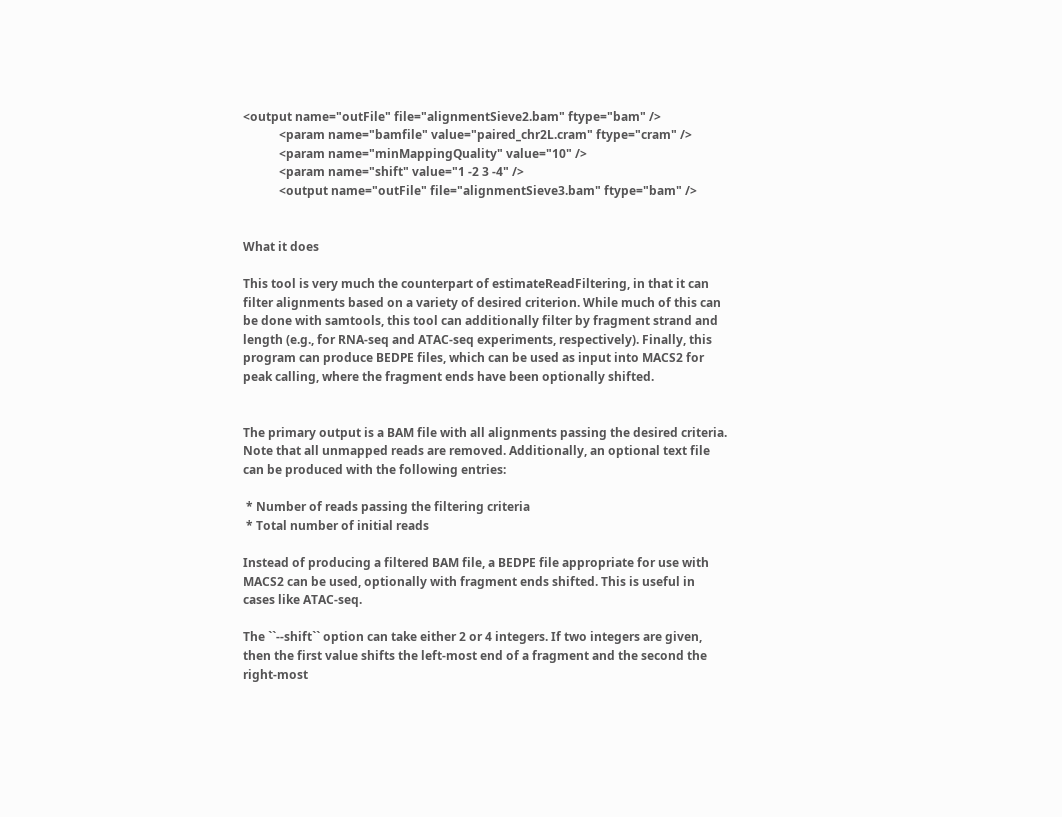<output name="outFile" file="alignmentSieve2.bam" ftype="bam" />
            <param name="bamfile" value="paired_chr2L.cram" ftype="cram" />
            <param name="minMappingQuality" value="10" />
            <param name="shift" value="1 -2 3 -4" />
            <output name="outFile" file="alignmentSieve3.bam" ftype="bam" />


What it does

This tool is very much the counterpart of estimateReadFiltering, in that it can filter alignments based on a variety of desired criterion. While much of this can be done with samtools, this tool can additionally filter by fragment strand and length (e.g., for RNA-seq and ATAC-seq experiments, respectively). Finally, this program can produce BEDPE files, which can be used as input into MACS2 for peak calling, where the fragment ends have been optionally shifted.


The primary output is a BAM file with all alignments passing the desired criteria. Note that all unmapped reads are removed. Additionally, an optional text file can be produced with the following entries:

 * Number of reads passing the filtering criteria
 * Total number of initial reads

Instead of producing a filtered BAM file, a BEDPE file appropriate for use with MACS2 can be used, optionally with fragment ends shifted. This is useful in cases like ATAC-seq.

The ``--shift`` option can take either 2 or 4 integers. If two integers are given, then the first value shifts the left-most end of a fragment and the second the right-most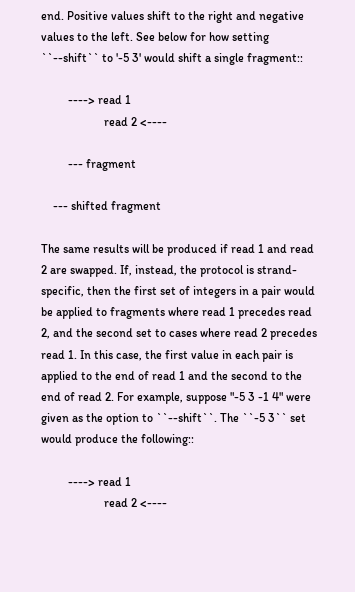end. Positive values shift to the right and negative values to the left. See below for how setting ``--shift`` to '-5 3' would shift a single fragment::

         ----> read 1
                     read 2 <----

         --- fragment

    --- shifted fragment

The same results will be produced if read 1 and read 2 are swapped. If, instead, the protocol is strand-specific, then the first set of integers in a pair would be applied to fragments where read 1 precedes read 2, and the second set to cases where read 2 precedes read 1. In this case, the first value in each pair is applied to the end of read 1 and the second to the end of read 2. For example, suppose "-5 3 -1 4" were given as the option to ``--shift``. The ``-5 3`` set would produce the following::

         ----> read 1
                     read 2 <----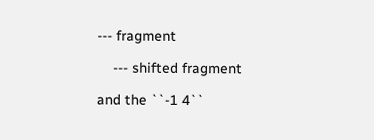--- fragment

    --- shifted fragment

and the ``-1 4``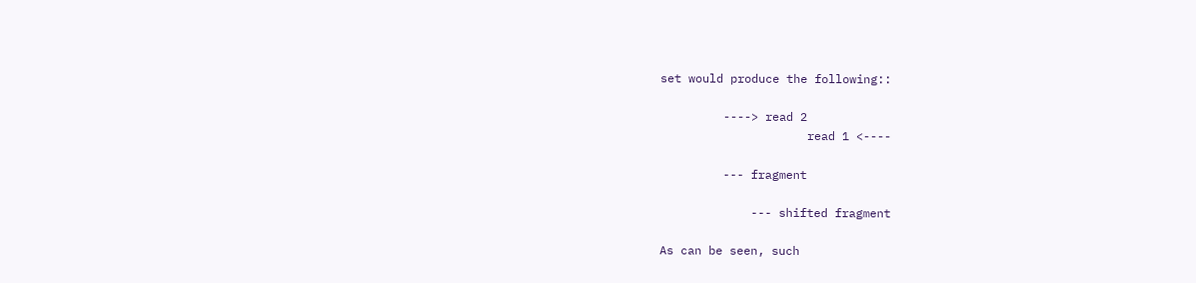set would produce the following::

         ----> read 2
                     read 1 <----

         --- fragment

             --- shifted fragment

As can be seen, such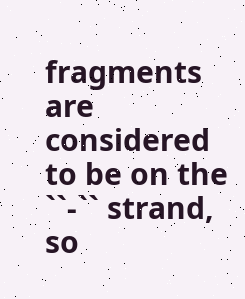fragments are considered to be on the ``-`` strand, so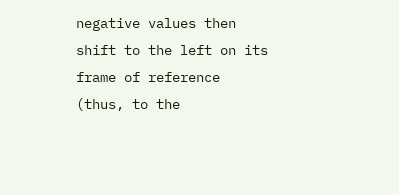negative values then shift to the left on its frame of reference (thus, to the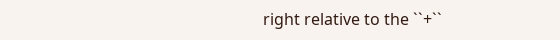right relative to the ``+``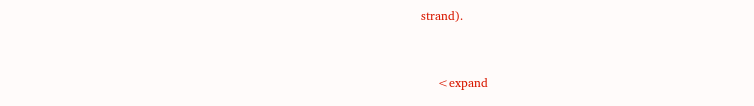strand).


    <expand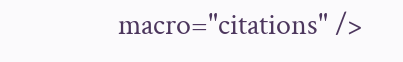macro="citations" />